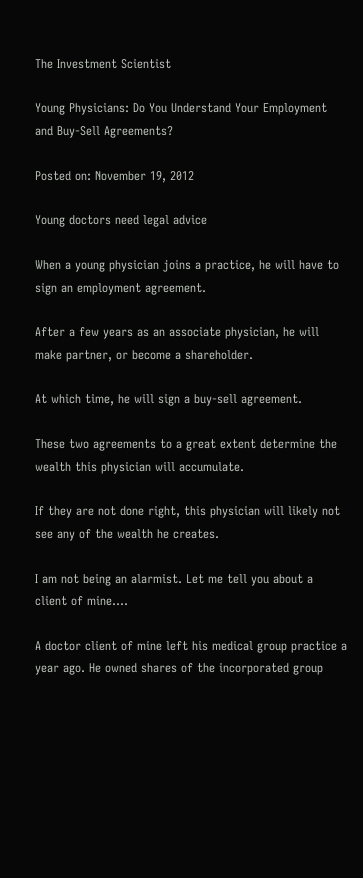The Investment Scientist

Young Physicians: Do You Understand Your Employment and Buy-Sell Agreements?

Posted on: November 19, 2012

Young doctors need legal advice

When a young physician joins a practice, he will have to sign an employment agreement.

After a few years as an associate physician, he will make partner, or become a shareholder.

At which time, he will sign a buy-sell agreement.

These two agreements to a great extent determine the wealth this physician will accumulate.

If they are not done right, this physician will likely not see any of the wealth he creates.

I am not being an alarmist. Let me tell you about a client of mine….

A doctor client of mine left his medical group practice a year ago. He owned shares of the incorporated group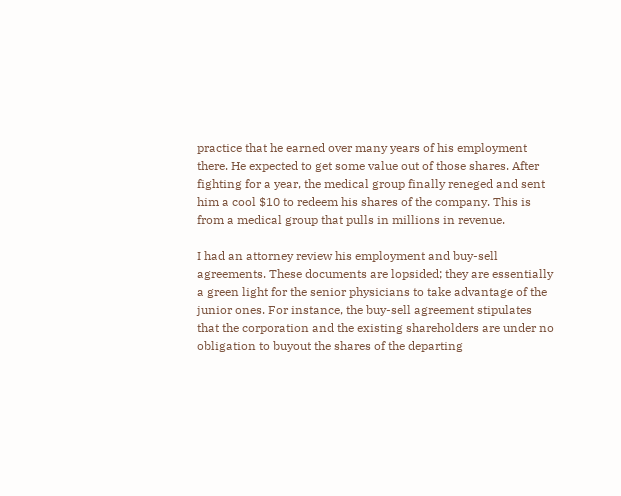practice that he earned over many years of his employment there. He expected to get some value out of those shares. After fighting for a year, the medical group finally reneged and sent him a cool $10 to redeem his shares of the company. This is from a medical group that pulls in millions in revenue.

I had an attorney review his employment and buy-sell agreements. These documents are lopsided; they are essentially a green light for the senior physicians to take advantage of the junior ones. For instance, the buy-sell agreement stipulates that the corporation and the existing shareholders are under no obligation to buyout the shares of the departing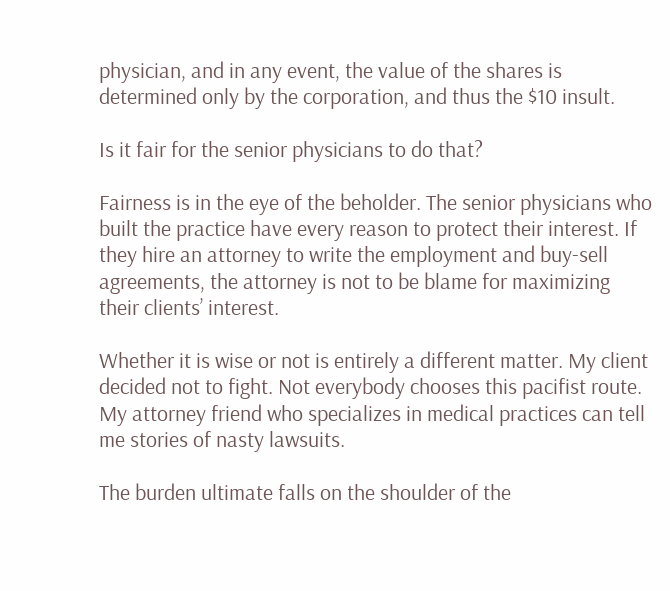physician, and in any event, the value of the shares is determined only by the corporation, and thus the $10 insult.

Is it fair for the senior physicians to do that?

Fairness is in the eye of the beholder. The senior physicians who built the practice have every reason to protect their interest. If they hire an attorney to write the employment and buy-sell agreements, the attorney is not to be blame for maximizing their clients’ interest.

Whether it is wise or not is entirely a different matter. My client decided not to fight. Not everybody chooses this pacifist route. My attorney friend who specializes in medical practices can tell me stories of nasty lawsuits.

The burden ultimate falls on the shoulder of the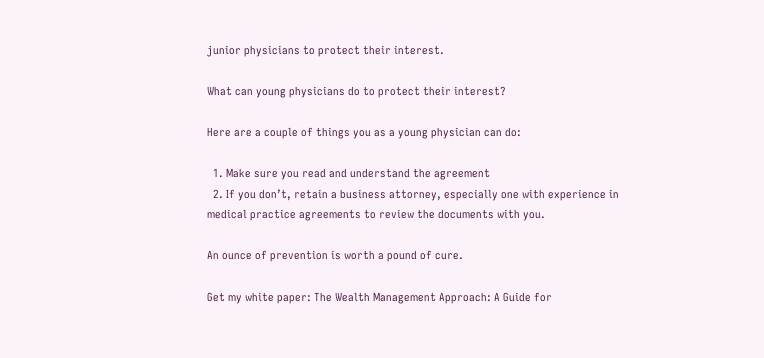junior physicians to protect their interest.

What can young physicians do to protect their interest?

Here are a couple of things you as a young physician can do:

  1. Make sure you read and understand the agreement
  2. If you don’t, retain a business attorney, especially one with experience in medical practice agreements to review the documents with you.

An ounce of prevention is worth a pound of cure.

Get my white paper: The Wealth Management Approach: A Guide for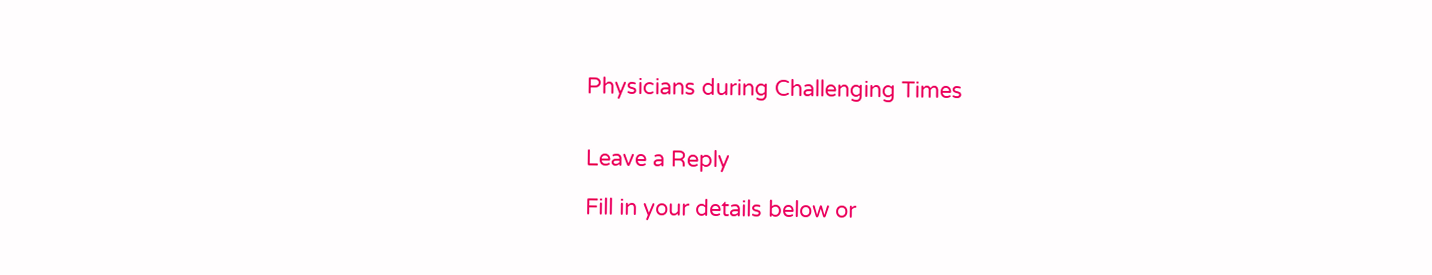Physicians during Challenging Times


Leave a Reply

Fill in your details below or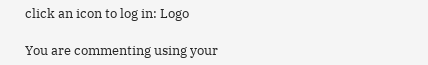click an icon to log in: Logo

You are commenting using your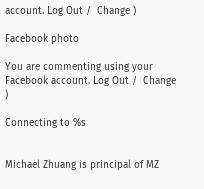account. Log Out /  Change )

Facebook photo

You are commenting using your Facebook account. Log Out /  Change )

Connecting to %s


Michael Zhuang is principal of MZ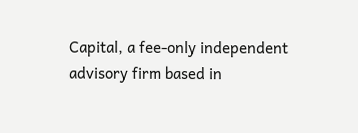Capital, a fee-only independent advisory firm based in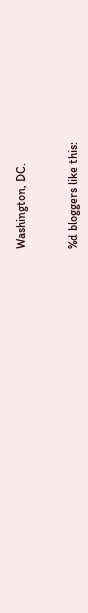Washington, DC.


%d bloggers like this: